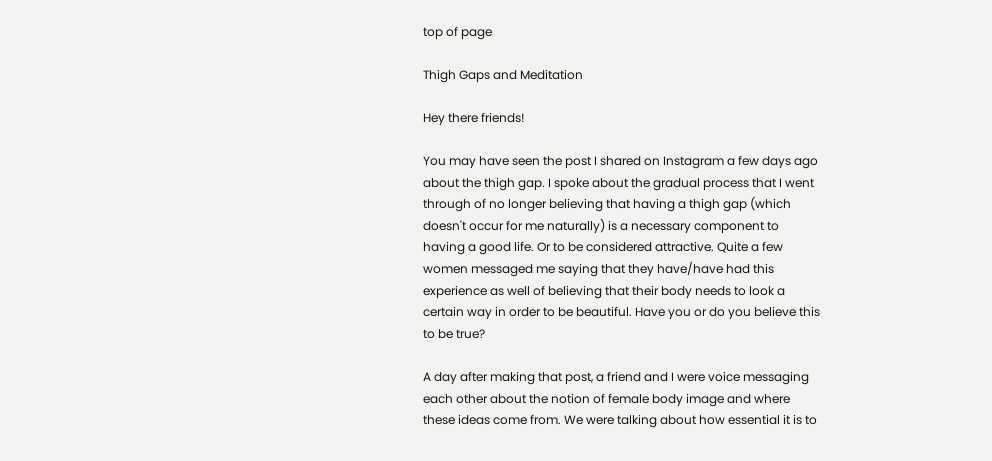top of page

Thigh Gaps and Meditation

Hey there friends!

You may have seen the post I shared on Instagram a few days ago about the thigh gap. I spoke about the gradual process that I went through of no longer believing that having a thigh gap (which doesn't occur for me naturally) is a necessary component to having a good life. Or to be considered attractive. Quite a few women messaged me saying that they have/have had this experience as well of believing that their body needs to look a certain way in order to be beautiful. Have you or do you believe this to be true?

A day after making that post, a friend and I were voice messaging each other about the notion of female body image and where these ideas come from. We were talking about how essential it is to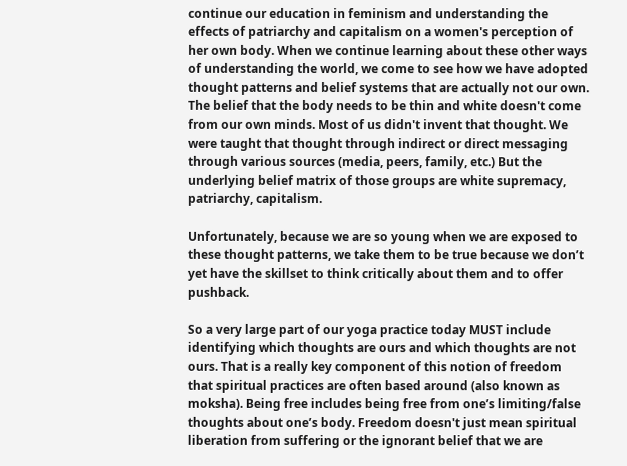continue our education in feminism and understanding the effects of patriarchy and capitalism on a women's perception of her own body. When we continue learning about these other ways of understanding the world, we come to see how we have adopted thought patterns and belief systems that are actually not our own. The belief that the body needs to be thin and white doesn't come from our own minds. Most of us didn't invent that thought. We were taught that thought through indirect or direct messaging through various sources (media, peers, family, etc.) But the underlying belief matrix of those groups are white supremacy, patriarchy, capitalism.

Unfortunately, because we are so young when we are exposed to these thought patterns, we take them to be true because we don’t yet have the skillset to think critically about them and to offer pushback.

So a very large part of our yoga practice today MUST include identifying which thoughts are ours and which thoughts are not ours. That is a really key component of this notion of freedom that spiritual practices are often based around (also known as moksha). Being free includes being free from one’s limiting/false thoughts about one’s body. Freedom doesn't just mean spiritual liberation from suffering or the ignorant belief that we are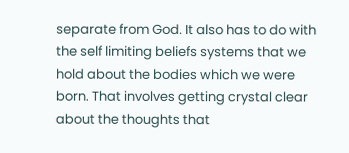separate from God. It also has to do with the self limiting beliefs systems that we hold about the bodies which we were born. That involves getting crystal clear about the thoughts that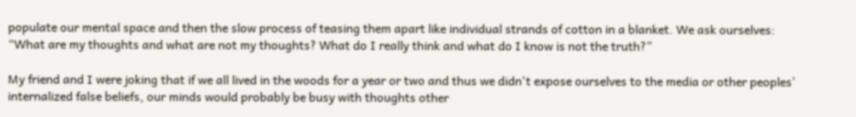populate our mental space and then the slow process of teasing them apart like individual strands of cotton in a blanket. We ask ourselves: “What are my thoughts and what are not my thoughts? What do I really think and what do I know is not the truth?”

My friend and I were joking that if we all lived in the woods for a year or two and thus we didn't expose ourselves to the media or other peoples’ internalized false beliefs, our minds would probably be busy with thoughts other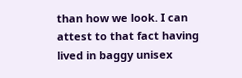than how we look. I can attest to that fact having lived in baggy unisex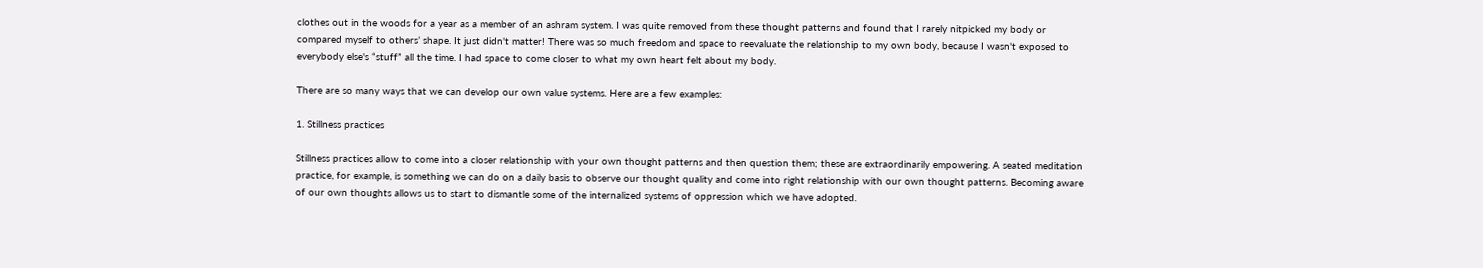clothes out in the woods for a year as a member of an ashram system. I was quite removed from these thought patterns and found that I rarely nitpicked my body or compared myself to others’ shape. It just didn't matter! There was so much freedom and space to reevaluate the relationship to my own body, because I wasn't exposed to everybody else's “stuff” all the time. I had space to come closer to what my own heart felt about my body.

There are so many ways that we can develop our own value systems. Here are a few examples:

1. Stillness practices

Stillness practices allow to come into a closer relationship with your own thought patterns and then question them; these are extraordinarily empowering. A seated meditation practice, for example, is something we can do on a daily basis to observe our thought quality and come into right relationship with our own thought patterns. Becoming aware of our own thoughts allows us to start to dismantle some of the internalized systems of oppression which we have adopted.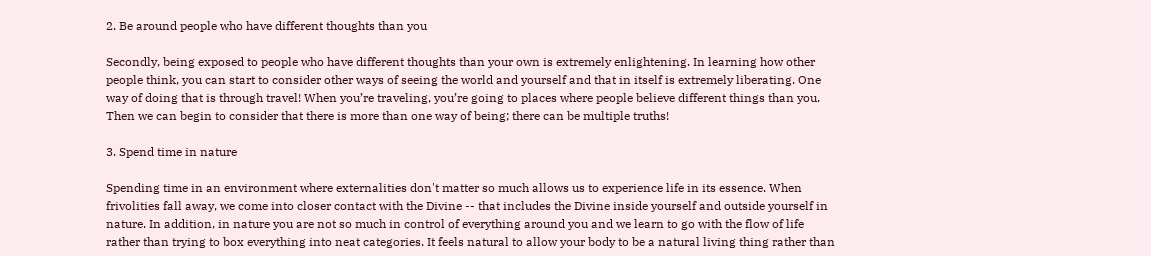2. Be around people who have different thoughts than you

Secondly, being exposed to people who have different thoughts than your own is extremely enlightening. In learning how other people think, you can start to consider other ways of seeing the world and yourself and that in itself is extremely liberating. One way of doing that is through travel! When you’re traveling, you’re going to places where people believe different things than you. Then we can begin to consider that there is more than one way of being; there can be multiple truths!

3. Spend time in nature

Spending time in an environment where externalities don't matter so much allows us to experience life in its essence. When frivolities fall away, we come into closer contact with the Divine -- that includes the Divine inside yourself and outside yourself in nature. In addition, in nature you are not so much in control of everything around you and we learn to go with the flow of life rather than trying to box everything into neat categories. It feels natural to allow your body to be a natural living thing rather than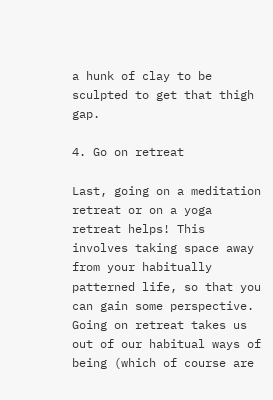a hunk of clay to be sculpted to get that thigh gap.

4. Go on retreat

Last, going on a meditation retreat or on a yoga retreat helps! This involves taking space away from your habitually patterned life, so that you can gain some perspective. Going on retreat takes us out of our habitual ways of being (which of course are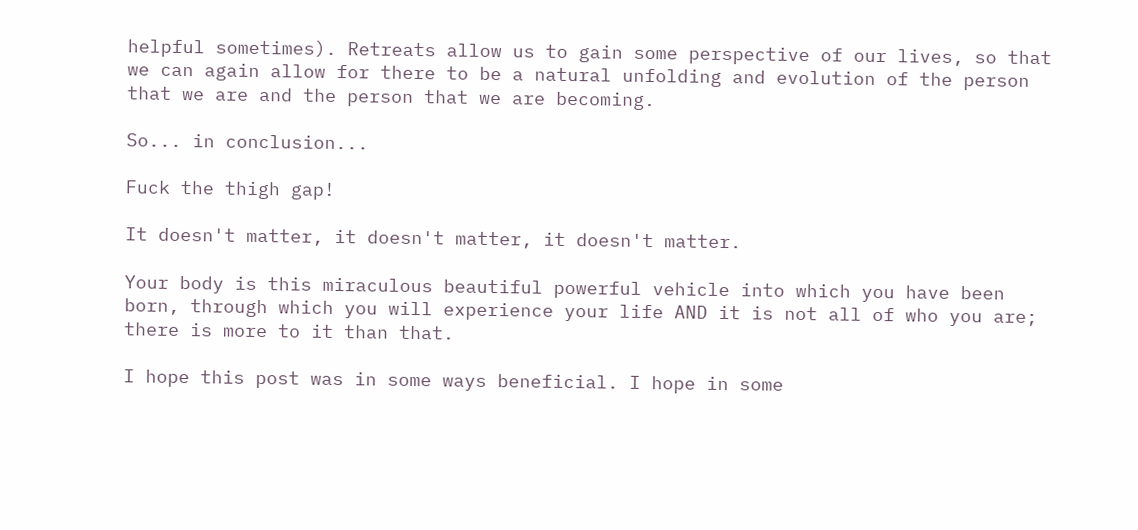helpful sometimes). Retreats allow us to gain some perspective of our lives, so that we can again allow for there to be a natural unfolding and evolution of the person that we are and the person that we are becoming.

So... in conclusion...

Fuck the thigh gap!

It doesn't matter, it doesn't matter, it doesn't matter.

Your body is this miraculous beautiful powerful vehicle into which you have been born, through which you will experience your life AND it is not all of who you are; there is more to it than that.

I hope this post was in some ways beneficial. I hope in some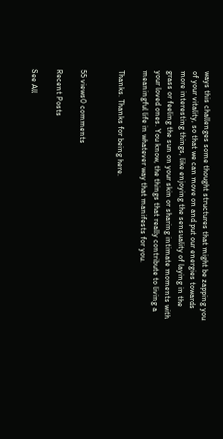ways this challenges some thought structures that might be zapping you of your vitality, so that we can move on and put our energies towards more interesting things, like enjoying the sensuality of laying in the grass or feeling the sun on your skin or sharing intimate moments with your loved ones. You know, the things that really contribute to living a meaningful life in whatever way that manifests for you.

Thanks. Thanks for being here.


55 views0 comments

Recent Posts

See All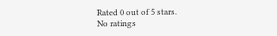Rated 0 out of 5 stars.
No ratings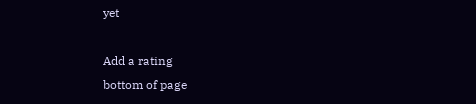yet

Add a rating
bottom of page